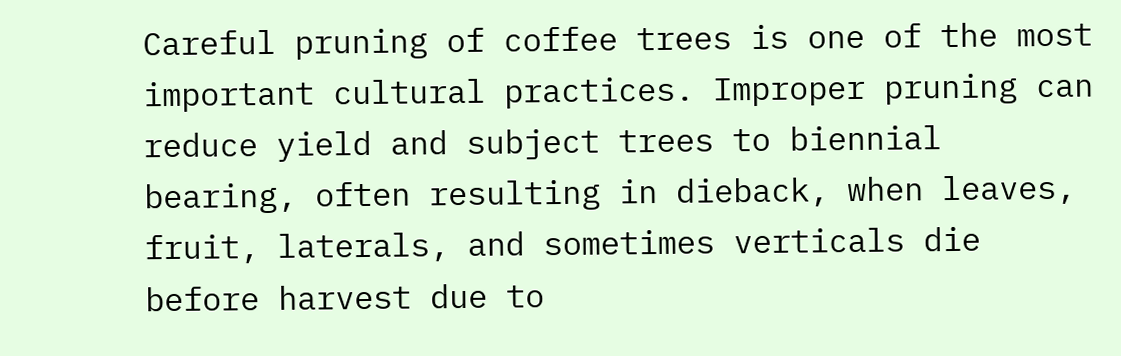Careful pruning of coffee trees is one of the most important cultural practices. Improper pruning can reduce yield and subject trees to biennial bearing, often resulting in dieback, when leaves, fruit, laterals, and sometimes verticals die before harvest due to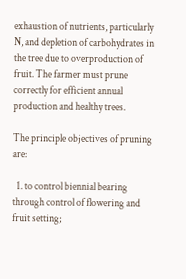exhaustion of nutrients, particularly N, and depletion of carbohydrates in the tree due to overproduction of fruit. The farmer must prune correctly for efficient annual production and healthy trees.

The principle objectives of pruning are:

  1. to control biennial bearing through control of flowering and fruit setting;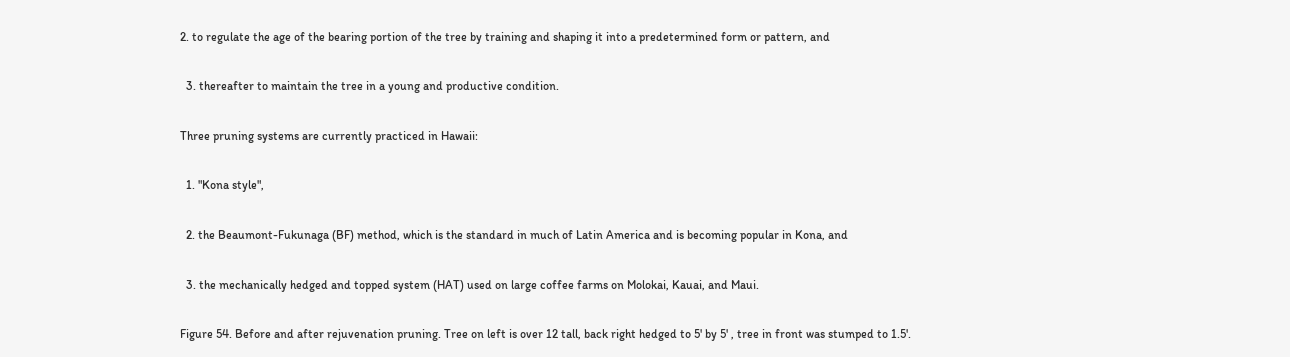2. to regulate the age of the bearing portion of the tree by training and shaping it into a predetermined form or pattern, and

  3. thereafter to maintain the tree in a young and productive condition.

Three pruning systems are currently practiced in Hawaii:

  1. "Kona style",

  2. the Beaumont-Fukunaga (BF) method, which is the standard in much of Latin America and is becoming popular in Kona, and

  3. the mechanically hedged and topped system (HAT) used on large coffee farms on Molokai, Kauai, and Maui.

Figure 54. Before and after rejuvenation pruning. Tree on left is over 12 tall, back right hedged to 5' by 5' , tree in front was stumped to 1.5'.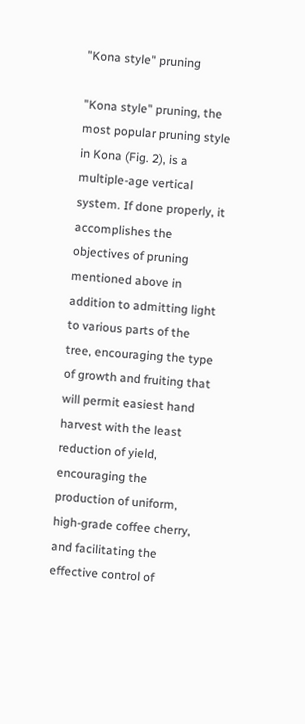"Kona style" pruning

"Kona style" pruning, the most popular pruning style in Kona (Fig. 2), is a multiple-age vertical system. If done properly, it accomplishes the objectives of pruning mentioned above in addition to admitting light to various parts of the tree, encouraging the type of growth and fruiting that will permit easiest hand harvest with the least reduction of yield, encouraging the production of uniform, high-grade coffee cherry, and facilitating the effective control of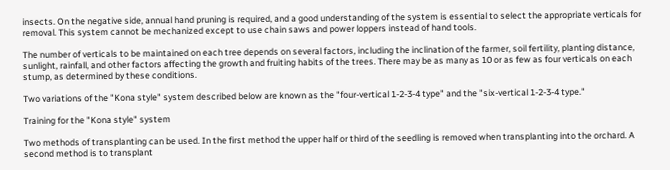insects. On the negative side, annual hand pruning is required, and a good understanding of the system is essential to select the appropriate verticals for removal. This system cannot be mechanized except to use chain saws and power loppers instead of hand tools.

The number of verticals to be maintained on each tree depends on several factors, including the inclination of the farmer, soil fertility, planting distance, sunlight, rainfall, and other factors affecting the growth and fruiting habits of the trees. There may be as many as 10 or as few as four verticals on each stump, as determined by these conditions.

Two variations of the "Kona style" system described below are known as the "four-vertical 1-2-3-4 type" and the "six-vertical 1-2-3-4 type."

Training for the "Kona style" system

Two methods of transplanting can be used. In the first method the upper half or third of the seedling is removed when transplanting into the orchard. A second method is to transplant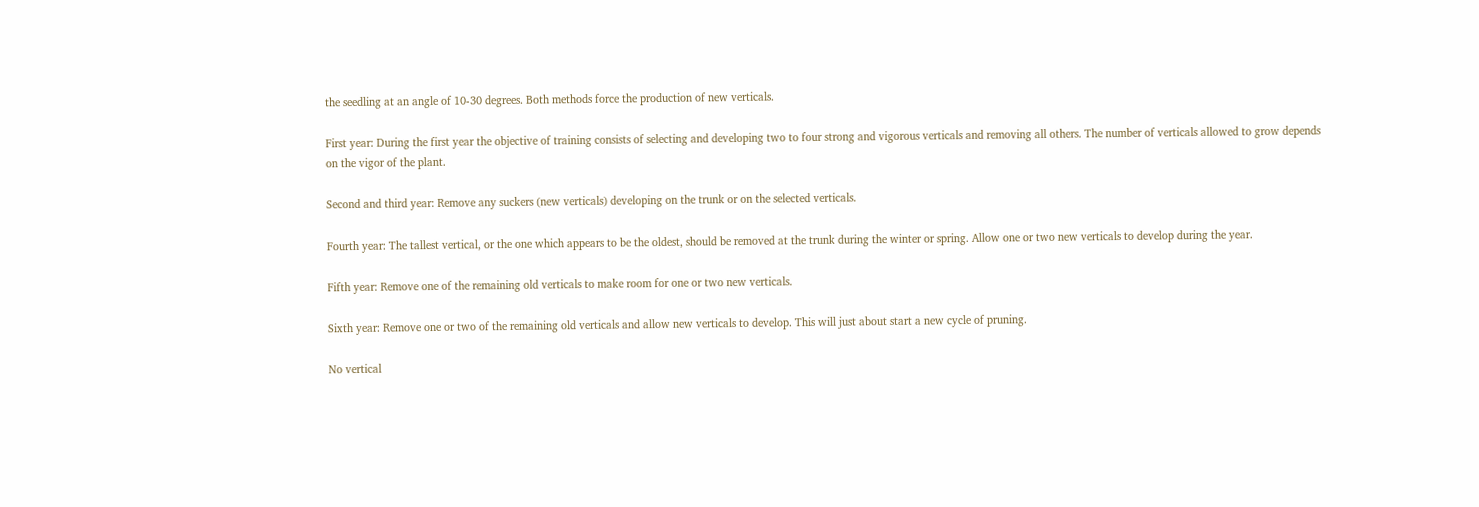the seedling at an angle of 10-30 degrees. Both methods force the production of new verticals.

First year: During the first year the objective of training consists of selecting and developing two to four strong and vigorous verticals and removing all others. The number of verticals allowed to grow depends on the vigor of the plant.

Second and third year: Remove any suckers (new verticals) developing on the trunk or on the selected verticals.

Fourth year: The tallest vertical, or the one which appears to be the oldest, should be removed at the trunk during the winter or spring. Allow one or two new verticals to develop during the year.

Fifth year: Remove one of the remaining old verticals to make room for one or two new verticals.

Sixth year: Remove one or two of the remaining old verticals and allow new verticals to develop. This will just about start a new cycle of pruning.

No vertical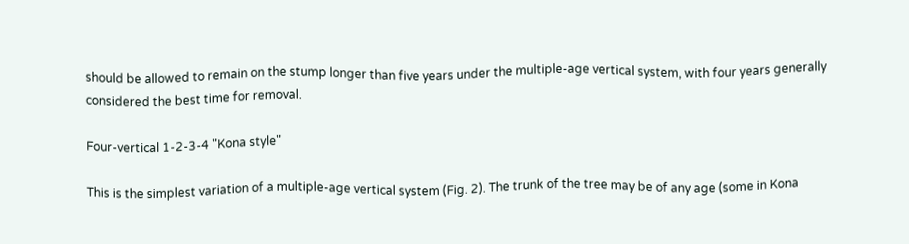should be allowed to remain on the stump longer than five years under the multiple-age vertical system, with four years generally considered the best time for removal.

Four-vertical 1-2-3-4 "Kona style"

This is the simplest variation of a multiple-age vertical system (Fig. 2). The trunk of the tree may be of any age (some in Kona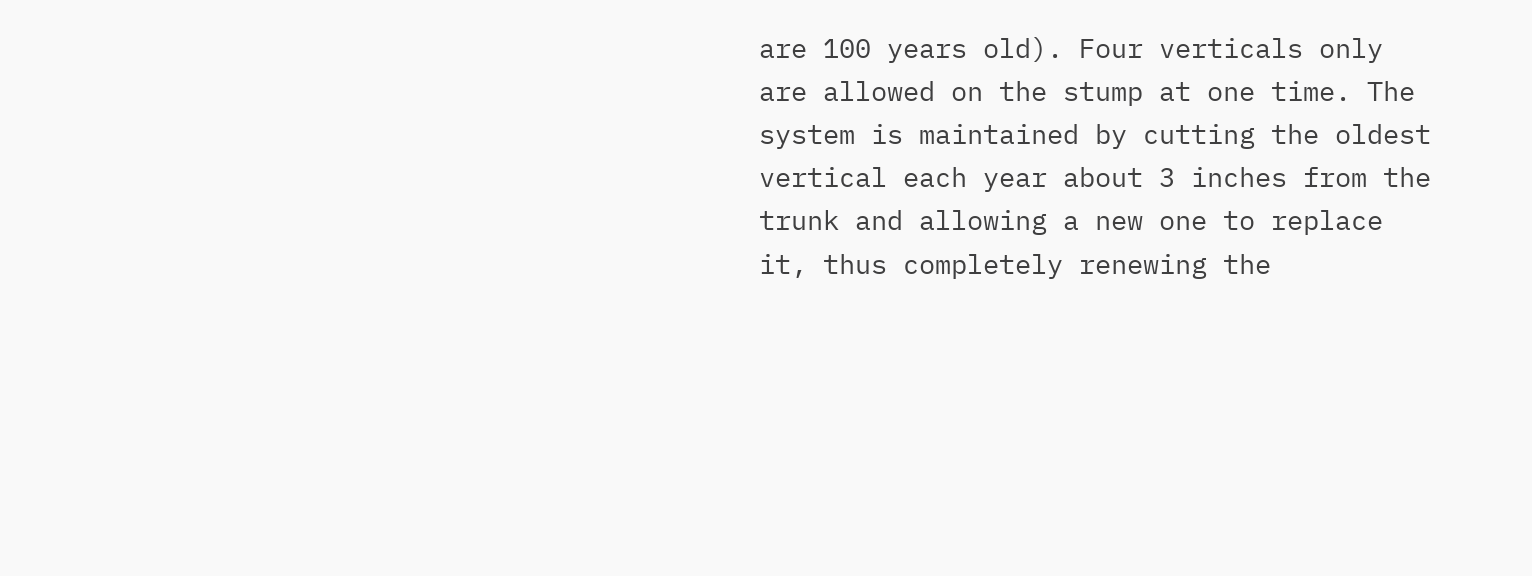are 100 years old). Four verticals only are allowed on the stump at one time. The system is maintained by cutting the oldest vertical each year about 3 inches from the trunk and allowing a new one to replace it, thus completely renewing the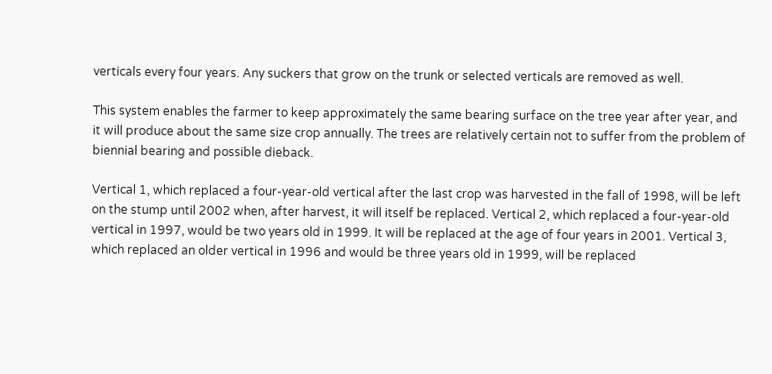verticals every four years. Any suckers that grow on the trunk or selected verticals are removed as well.

This system enables the farmer to keep approximately the same bearing surface on the tree year after year, and it will produce about the same size crop annually. The trees are relatively certain not to suffer from the problem of biennial bearing and possible dieback.

Vertical 1, which replaced a four-year-old vertical after the last crop was harvested in the fall of 1998, will be left on the stump until 2002 when, after harvest, it will itself be replaced. Vertical 2, which replaced a four-year-old vertical in 1997, would be two years old in 1999. It will be replaced at the age of four years in 2001. Vertical 3, which replaced an older vertical in 1996 and would be three years old in 1999, will be replaced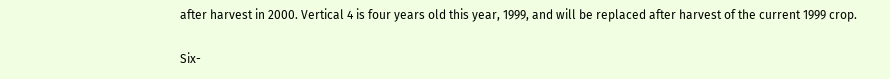after harvest in 2000. Vertical 4 is four years old this year, 1999, and will be replaced after harvest of the current 1999 crop.

Six-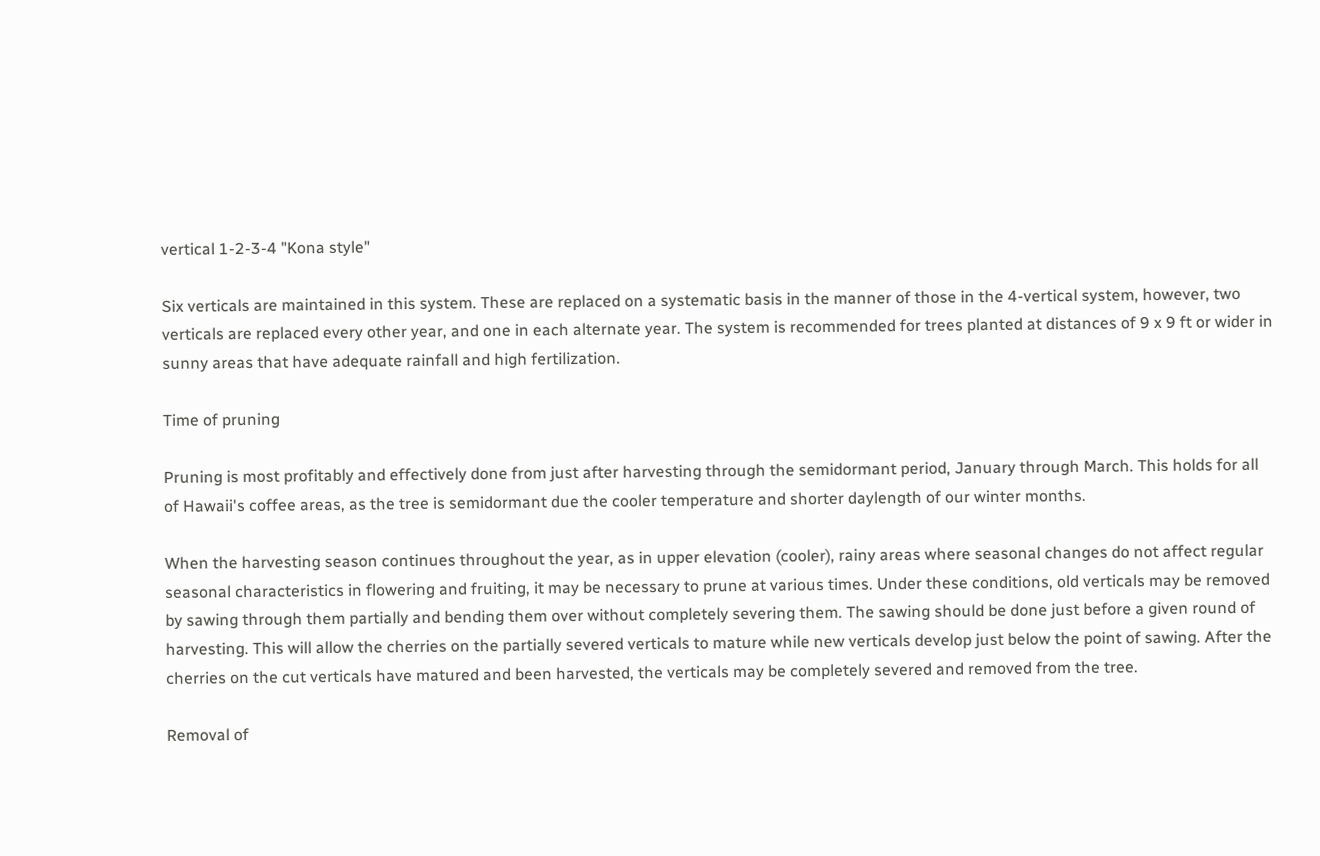vertical 1-2-3-4 "Kona style"

Six verticals are maintained in this system. These are replaced on a systematic basis in the manner of those in the 4-vertical system, however, two verticals are replaced every other year, and one in each alternate year. The system is recommended for trees planted at distances of 9 x 9 ft or wider in sunny areas that have adequate rainfall and high fertilization.

Time of pruning

Pruning is most profitably and effectively done from just after harvesting through the semidormant period, January through March. This holds for all of Hawaii's coffee areas, as the tree is semidormant due the cooler temperature and shorter daylength of our winter months.

When the harvesting season continues throughout the year, as in upper elevation (cooler), rainy areas where seasonal changes do not affect regular seasonal characteristics in flowering and fruiting, it may be necessary to prune at various times. Under these conditions, old verticals may be removed by sawing through them partially and bending them over without completely severing them. The sawing should be done just before a given round of harvesting. This will allow the cherries on the partially severed verticals to mature while new verticals develop just below the point of sawing. After the cherries on the cut verticals have matured and been harvested, the verticals may be completely severed and removed from the tree.

Removal of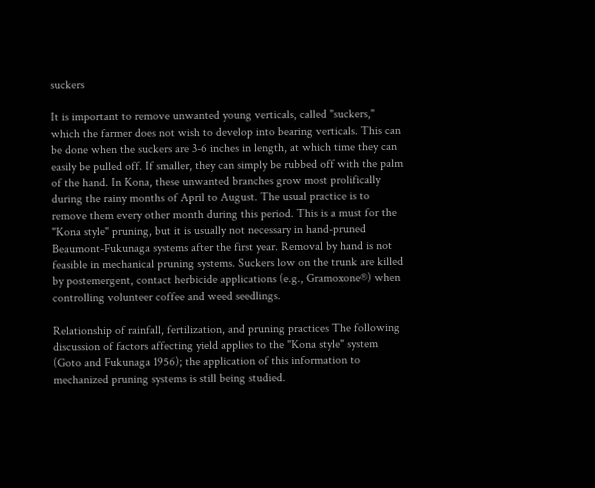suckers

It is important to remove unwanted young verticals, called "suckers," which the farmer does not wish to develop into bearing verticals. This can be done when the suckers are 3-6 inches in length, at which time they can easily be pulled off. If smaller, they can simply be rubbed off with the palm of the hand. In Kona, these unwanted branches grow most prolifically during the rainy months of April to August. The usual practice is to remove them every other month during this period. This is a must for the "Kona style" pruning, but it is usually not necessary in hand-pruned Beaumont-Fukunaga systems after the first year. Removal by hand is not feasible in mechanical pruning systems. Suckers low on the trunk are killed by postemergent, contact herbicide applications (e.g., Gramoxone®) when controlling volunteer coffee and weed seedlings.

Relationship of rainfall, fertilization, and pruning practices The following discussion of factors affecting yield applies to the "Kona style" system (Goto and Fukunaga 1956); the application of this information to mechanized pruning systems is still being studied.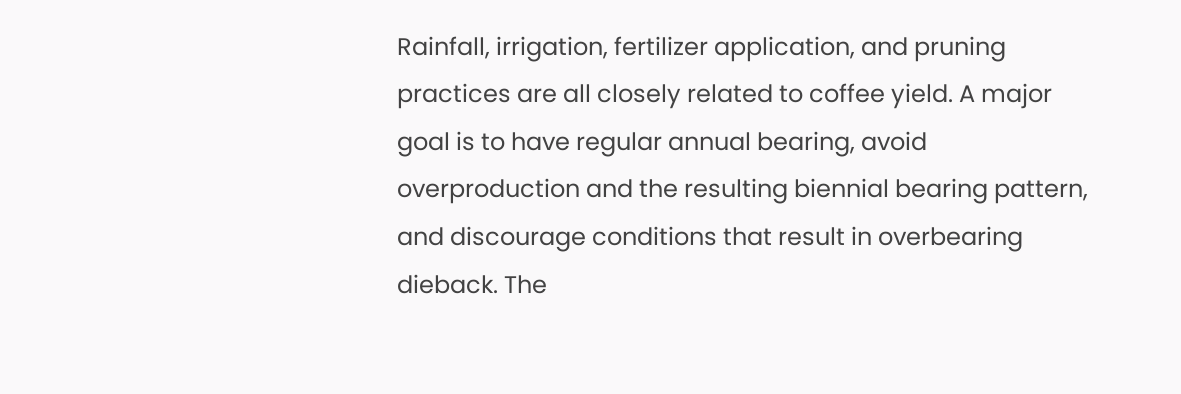Rainfall, irrigation, fertilizer application, and pruning practices are all closely related to coffee yield. A major goal is to have regular annual bearing, avoid overproduction and the resulting biennial bearing pattern, and discourage conditions that result in overbearing dieback. The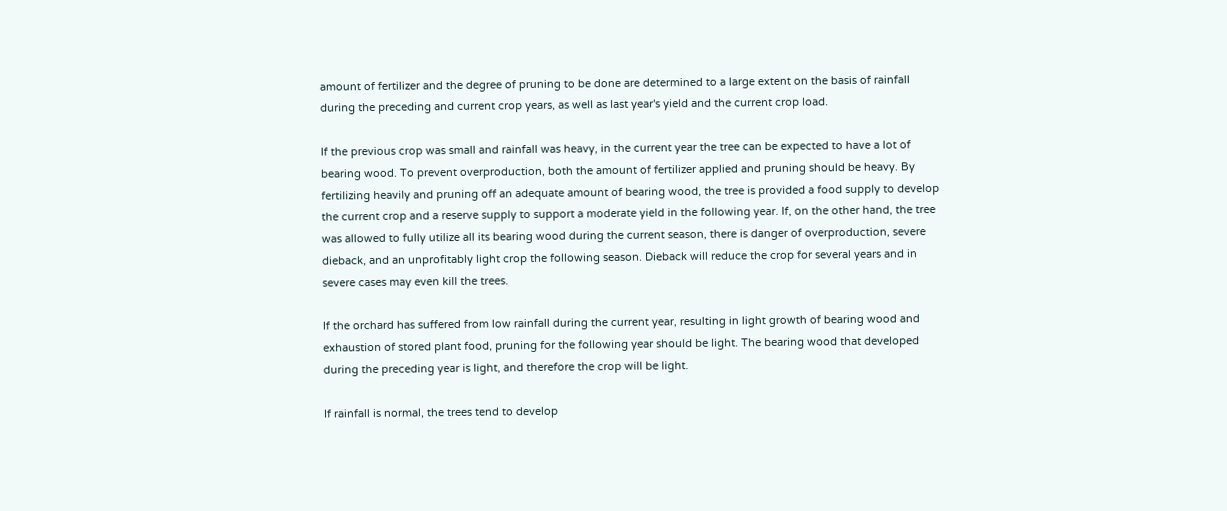amount of fertilizer and the degree of pruning to be done are determined to a large extent on the basis of rainfall during the preceding and current crop years, as well as last year's yield and the current crop load.

If the previous crop was small and rainfall was heavy, in the current year the tree can be expected to have a lot of bearing wood. To prevent overproduction, both the amount of fertilizer applied and pruning should be heavy. By fertilizing heavily and pruning off an adequate amount of bearing wood, the tree is provided a food supply to develop the current crop and a reserve supply to support a moderate yield in the following year. If, on the other hand, the tree was allowed to fully utilize all its bearing wood during the current season, there is danger of overproduction, severe dieback, and an unprofitably light crop the following season. Dieback will reduce the crop for several years and in severe cases may even kill the trees.

If the orchard has suffered from low rainfall during the current year, resulting in light growth of bearing wood and exhaustion of stored plant food, pruning for the following year should be light. The bearing wood that developed during the preceding year is light, and therefore the crop will be light.

If rainfall is normal, the trees tend to develop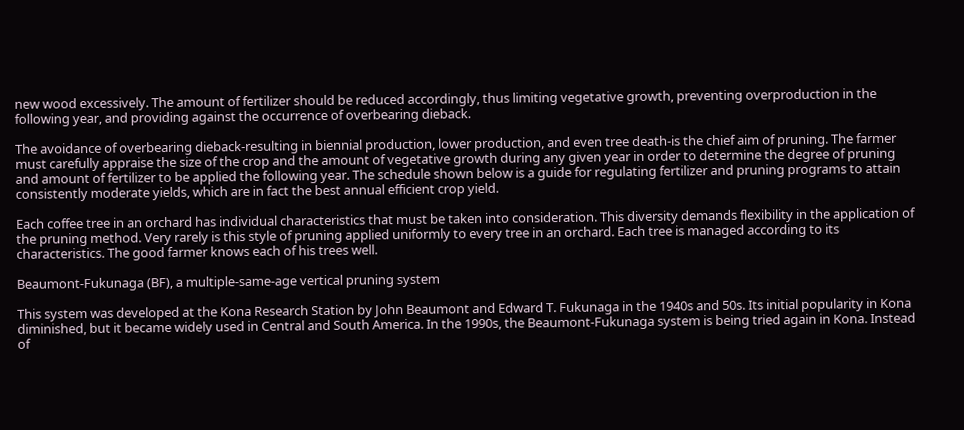new wood excessively. The amount of fertilizer should be reduced accordingly, thus limiting vegetative growth, preventing overproduction in the following year, and providing against the occurrence of overbearing dieback.

The avoidance of overbearing dieback-resulting in biennial production, lower production, and even tree death-is the chief aim of pruning. The farmer must carefully appraise the size of the crop and the amount of vegetative growth during any given year in order to determine the degree of pruning and amount of fertilizer to be applied the following year. The schedule shown below is a guide for regulating fertilizer and pruning programs to attain consistently moderate yields, which are in fact the best annual efficient crop yield.

Each coffee tree in an orchard has individual characteristics that must be taken into consideration. This diversity demands flexibility in the application of the pruning method. Very rarely is this style of pruning applied uniformly to every tree in an orchard. Each tree is managed according to its characteristics. The good farmer knows each of his trees well.

Beaumont-Fukunaga (BF), a multiple-same-age vertical pruning system

This system was developed at the Kona Research Station by John Beaumont and Edward T. Fukunaga in the 1940s and 50s. Its initial popularity in Kona diminished, but it became widely used in Central and South America. In the 1990s, the Beaumont-Fukunaga system is being tried again in Kona. Instead of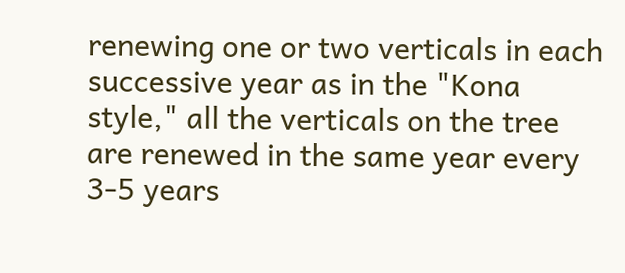renewing one or two verticals in each successive year as in the "Kona style," all the verticals on the tree are renewed in the same year every 3-5 years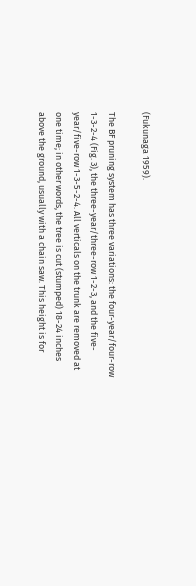(Fukunaga 1959).

The BF pruning system has three variations: the four-year/four-row 1-3-2-4 (Fig. 3), the three-year/three-row 1-2-3, and the five-year/five-row 1-3-5-2-4. All verticals on the trunk are removed at one time; in other words, the tree is cut (stumped) 18-24 inches above the ground, usually with a chain saw. This height is for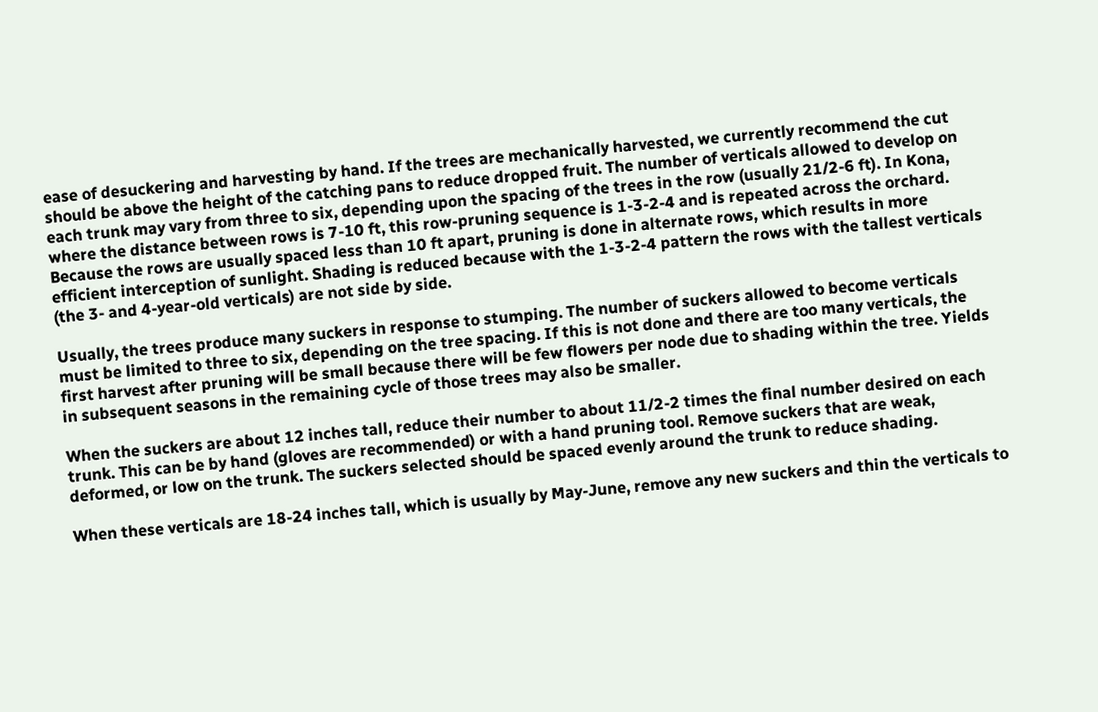ease of desuckering and harvesting by hand. If the trees are mechanically harvested, we currently recommend the cut should be above the height of the catching pans to reduce dropped fruit. The number of verticals allowed to develop on each trunk may vary from three to six, depending upon the spacing of the trees in the row (usually 21/2-6 ft). In Kona, where the distance between rows is 7-10 ft, this row-pruning sequence is 1-3-2-4 and is repeated across the orchard. Because the rows are usually spaced less than 10 ft apart, pruning is done in alternate rows, which results in more efficient interception of sunlight. Shading is reduced because with the 1-3-2-4 pattern the rows with the tallest verticals (the 3- and 4-year-old verticals) are not side by side.

Usually, the trees produce many suckers in response to stumping. The number of suckers allowed to become verticals must be limited to three to six, depending on the tree spacing. If this is not done and there are too many verticals, the first harvest after pruning will be small because there will be few flowers per node due to shading within the tree. Yields in subsequent seasons in the remaining cycle of those trees may also be smaller.

When the suckers are about 12 inches tall, reduce their number to about 11/2-2 times the final number desired on each trunk. This can be by hand (gloves are recommended) or with a hand pruning tool. Remove suckers that are weak, deformed, or low on the trunk. The suckers selected should be spaced evenly around the trunk to reduce shading.

When these verticals are 18-24 inches tall, which is usually by May-June, remove any new suckers and thin the verticals to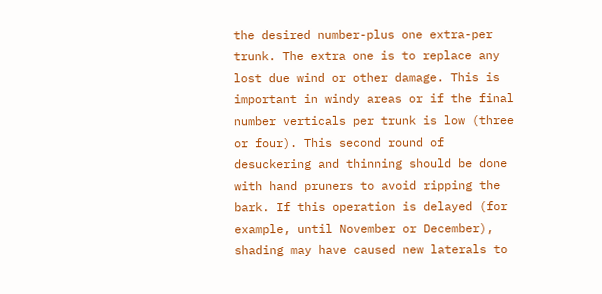the desired number-plus one extra-per trunk. The extra one is to replace any lost due wind or other damage. This is important in windy areas or if the final number verticals per trunk is low (three or four). This second round of desuckering and thinning should be done with hand pruners to avoid ripping the bark. If this operation is delayed (for example, until November or December), shading may have caused new laterals to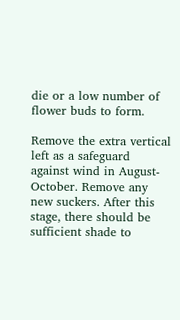die or a low number of flower buds to form.

Remove the extra vertical left as a safeguard against wind in August-October. Remove any new suckers. After this stage, there should be sufficient shade to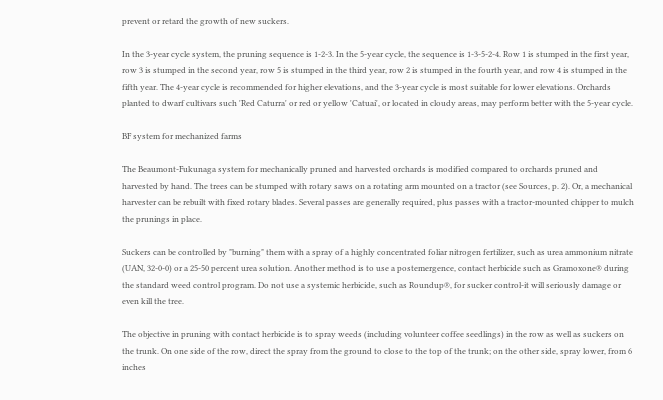prevent or retard the growth of new suckers.

In the 3-year cycle system, the pruning sequence is 1-2-3. In the 5-year cycle, the sequence is 1-3-5-2-4. Row 1 is stumped in the first year, row 3 is stumped in the second year, row 5 is stumped in the third year, row 2 is stumped in the fourth year, and row 4 is stumped in the fifth year. The 4-year cycle is recommended for higher elevations, and the 3-year cycle is most suitable for lower elevations. Orchards planted to dwarf cultivars such 'Red Caturra' or red or yellow 'Catuai', or located in cloudy areas, may perform better with the 5-year cycle.

BF system for mechanized farms

The Beaumont-Fukunaga system for mechanically pruned and harvested orchards is modified compared to orchards pruned and harvested by hand. The trees can be stumped with rotary saws on a rotating arm mounted on a tractor (see Sources, p. 2). Or, a mechanical harvester can be rebuilt with fixed rotary blades. Several passes are generally required, plus passes with a tractor-mounted chipper to mulch the prunings in place.

Suckers can be controlled by "burning" them with a spray of a highly concentrated foliar nitrogen fertilizer, such as urea ammonium nitrate (UAN, 32-0-0) or a 25-50 percent urea solution. Another method is to use a postemergence, contact herbicide such as Gramoxone® during the standard weed control program. Do not use a systemic herbicide, such as Roundup®, for sucker control-it will seriously damage or even kill the tree.

The objective in pruning with contact herbicide is to spray weeds (including volunteer coffee seedlings) in the row as well as suckers on the trunk. On one side of the row, direct the spray from the ground to close to the top of the trunk; on the other side, spray lower, from 6 inches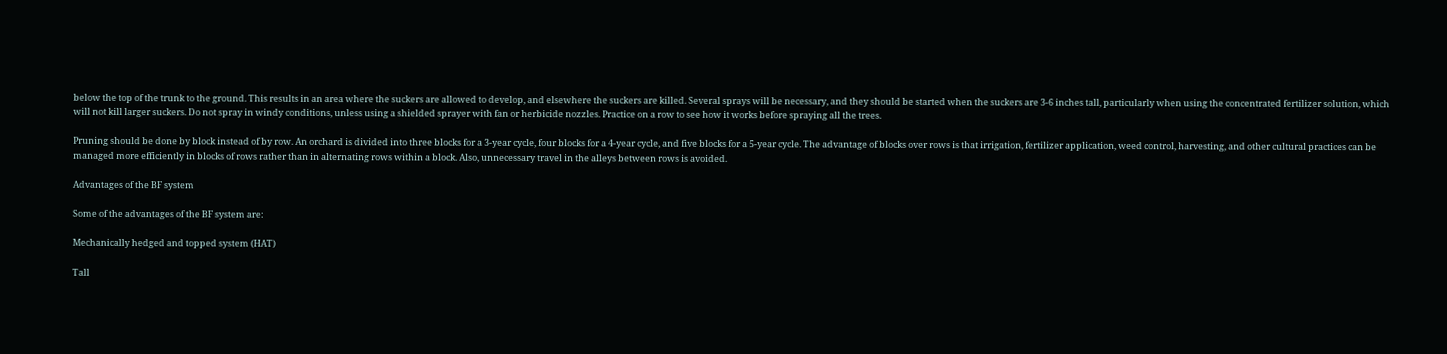below the top of the trunk to the ground. This results in an area where the suckers are allowed to develop, and elsewhere the suckers are killed. Several sprays will be necessary, and they should be started when the suckers are 3-6 inches tall, particularly when using the concentrated fertilizer solution, which will not kill larger suckers. Do not spray in windy conditions, unless using a shielded sprayer with fan or herbicide nozzles. Practice on a row to see how it works before spraying all the trees.

Pruning should be done by block instead of by row. An orchard is divided into three blocks for a 3-year cycle, four blocks for a 4-year cycle, and five blocks for a 5-year cycle. The advantage of blocks over rows is that irrigation, fertilizer application, weed control, harvesting, and other cultural practices can be managed more efficiently in blocks of rows rather than in alternating rows within a block. Also, unnecessary travel in the alleys between rows is avoided.

Advantages of the BF system

Some of the advantages of the BF system are:

Mechanically hedged and topped system (HAT)

Tall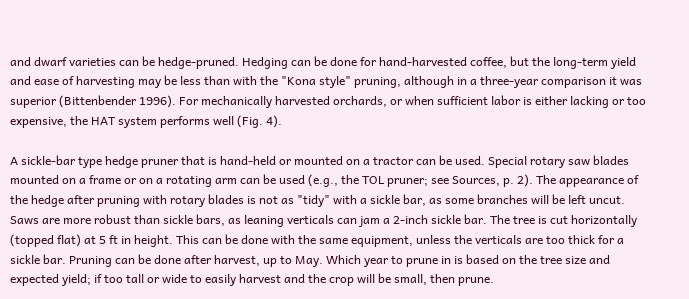and dwarf varieties can be hedge-pruned. Hedging can be done for hand-harvested coffee, but the long-term yield and ease of harvesting may be less than with the "Kona style" pruning, although in a three-year comparison it was superior (Bittenbender 1996). For mechanically harvested orchards, or when sufficient labor is either lacking or too expensive, the HAT system performs well (Fig. 4).

A sickle-bar type hedge pruner that is hand-held or mounted on a tractor can be used. Special rotary saw blades mounted on a frame or on a rotating arm can be used (e.g., the TOL pruner; see Sources, p. 2). The appearance of the hedge after pruning with rotary blades is not as "tidy" with a sickle bar, as some branches will be left uncut. Saws are more robust than sickle bars, as leaning verticals can jam a 2-inch sickle bar. The tree is cut horizontally (topped flat) at 5 ft in height. This can be done with the same equipment, unless the verticals are too thick for a sickle bar. Pruning can be done after harvest, up to May. Which year to prune in is based on the tree size and expected yield; if too tall or wide to easily harvest and the crop will be small, then prune.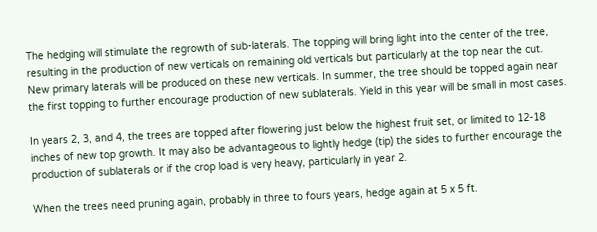The hedging will stimulate the regrowth of sub-laterals. The topping will bring light into the center of the tree, resulting in the production of new verticals on remaining old verticals but particularly at the top near the cut. New primary laterals will be produced on these new verticals. In summer, the tree should be topped again near the first topping to further encourage production of new sublaterals. Yield in this year will be small in most cases.

In years 2, 3, and 4, the trees are topped after flowering just below the highest fruit set, or limited to 12-18 inches of new top growth. It may also be advantageous to lightly hedge (tip) the sides to further encourage the production of sublaterals or if the crop load is very heavy, particularly in year 2.

When the trees need pruning again, probably in three to fours years, hedge again at 5 x 5 ft.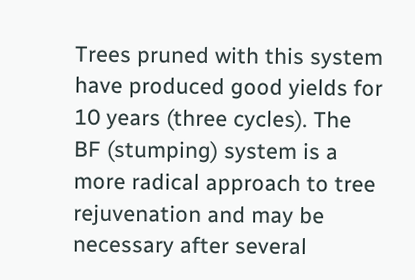Trees pruned with this system have produced good yields for 10 years (three cycles). The BF (stumping) system is a more radical approach to tree rejuvenation and may be necessary after several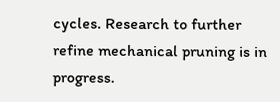cycles. Research to further refine mechanical pruning is in progress.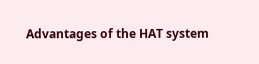Advantages of the HAT system